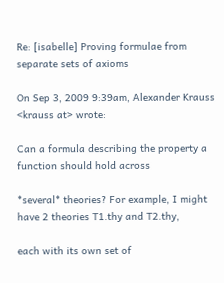Re: [isabelle] Proving formulae from separate sets of axioms

On Sep 3, 2009 9:39am, Alexander Krauss <krauss at> wrote:

Can a formula describing the property a function should hold across

*several* theories? For example, I might have 2 theories T1.thy and T2.thy,

each with its own set of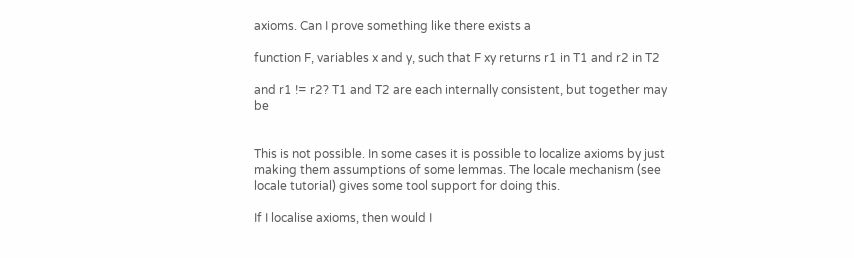axioms. Can I prove something like there exists a

function F, variables x and y, such that F xy returns r1 in T1 and r2 in T2

and r1 != r2? T1 and T2 are each internally consistent, but together may be


This is not possible. In some cases it is possible to localize axioms by just making them assumptions of some lemmas. The locale mechanism (see locale tutorial) gives some tool support for doing this.

If I localise axioms, then would I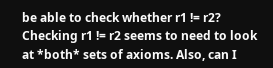be able to check whether r1 != r2? Checking r1 != r2 seems to need to look at *both* sets of axioms. Also, can I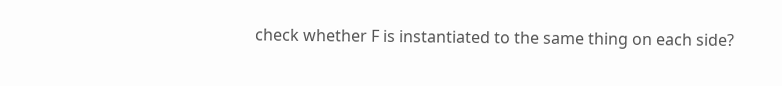check whether F is instantiated to the same thing on each side?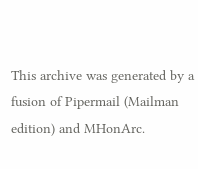This archive was generated by a fusion of Pipermail (Mailman edition) and MHonArc.